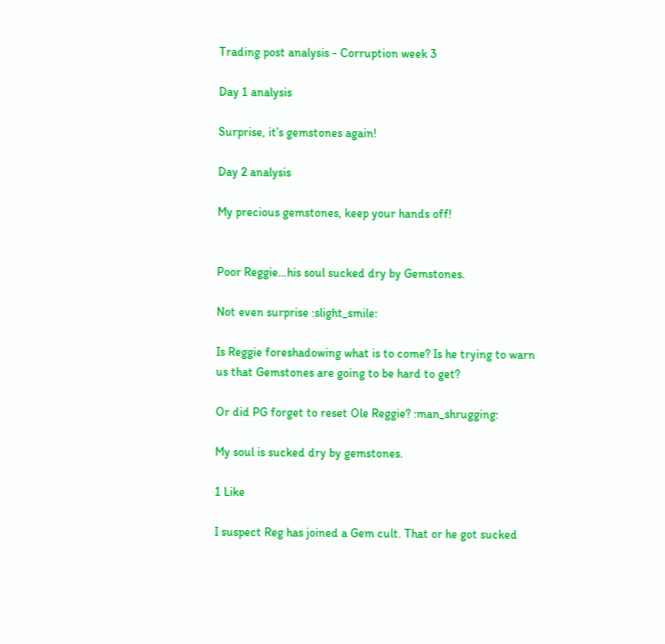Trading post analysis - Corruption week 3

Day 1 analysis

Surprise, it’s gemstones again!

Day 2 analysis

My precious gemstones, keep your hands off!


Poor Reggie…his soul sucked dry by Gemstones.

Not even surprise :slight_smile:

Is Reggie foreshadowing what is to come? Is he trying to warn us that Gemstones are going to be hard to get?

Or did PG forget to reset Ole Reggie? :man_shrugging:

My soul is sucked dry by gemstones.

1 Like

I suspect Reg has joined a Gem cult. That or he got sucked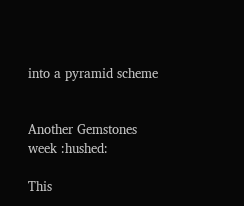into a pyramid scheme


Another Gemstones week :hushed:

This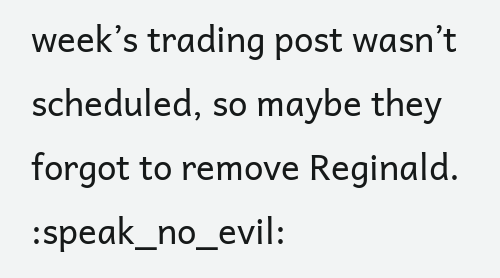week’s trading post wasn’t scheduled, so maybe they forgot to remove Reginald. :speak_no_evil: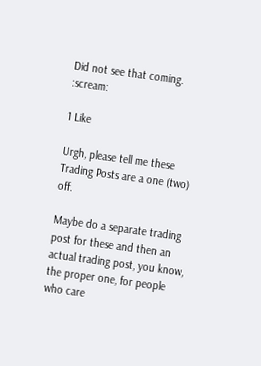Did not see that coming. :scream:

1 Like

Urgh, please tell me these Trading Posts are a one (two) off.

Maybe do a separate trading post for these and then an actual trading post, you know, the proper one, for people who care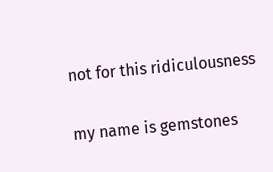not for this ridiculousness

my name is gemstones